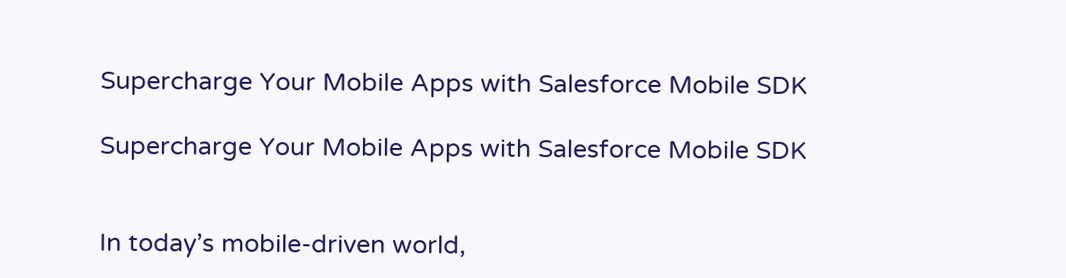Supercharge Your Mobile Apps with Salesforce Mobile SDK

Supercharge Your Mobile Apps with Salesforce Mobile SDK


In today’s mobile-driven world,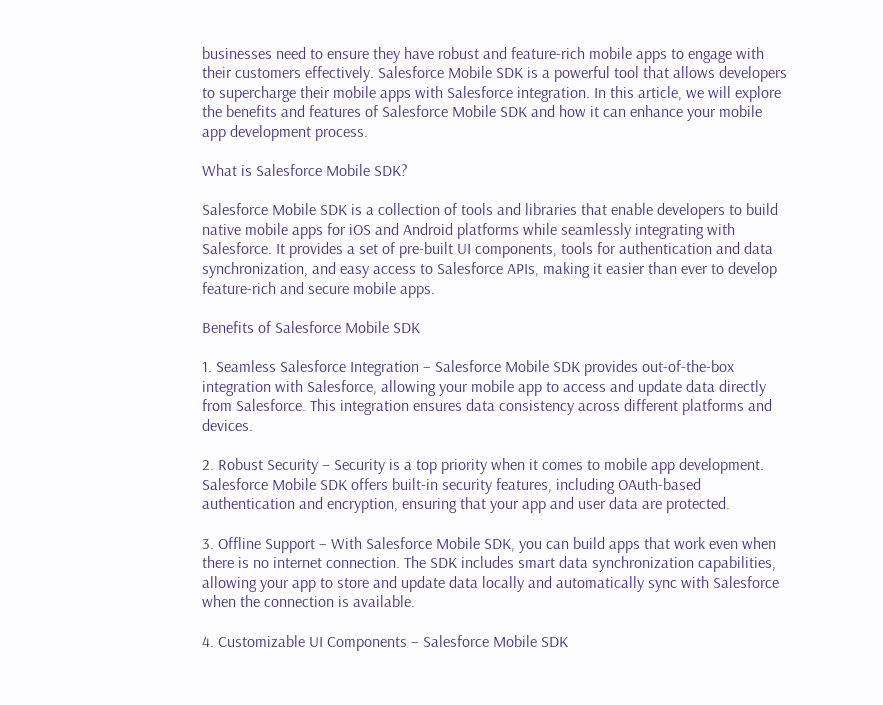businesses need to ensure they have robust and feature-rich mobile apps to engage with their customers effectively. Salesforce Mobile SDK is a powerful tool that allows developers to supercharge their mobile apps with Salesforce integration. In this article, we will explore the benefits and features of Salesforce Mobile SDK and how it can enhance your mobile app development process.

What is Salesforce Mobile SDK?

Salesforce Mobile SDK is a collection of tools and libraries that enable developers to build native mobile apps for iOS and Android platforms while seamlessly integrating with Salesforce. It provides a set of pre-built UI components, tools for authentication and data synchronization, and easy access to Salesforce APIs, making it easier than ever to develop feature-rich and secure mobile apps.

Benefits of Salesforce Mobile SDK

1. Seamless Salesforce Integration – Salesforce Mobile SDK provides out-of-the-box integration with Salesforce, allowing your mobile app to access and update data directly from Salesforce. This integration ensures data consistency across different platforms and devices.

2. Robust Security – Security is a top priority when it comes to mobile app development. Salesforce Mobile SDK offers built-in security features, including OAuth-based authentication and encryption, ensuring that your app and user data are protected.

3. Offline Support – With Salesforce Mobile SDK, you can build apps that work even when there is no internet connection. The SDK includes smart data synchronization capabilities, allowing your app to store and update data locally and automatically sync with Salesforce when the connection is available.

4. Customizable UI Components – Salesforce Mobile SDK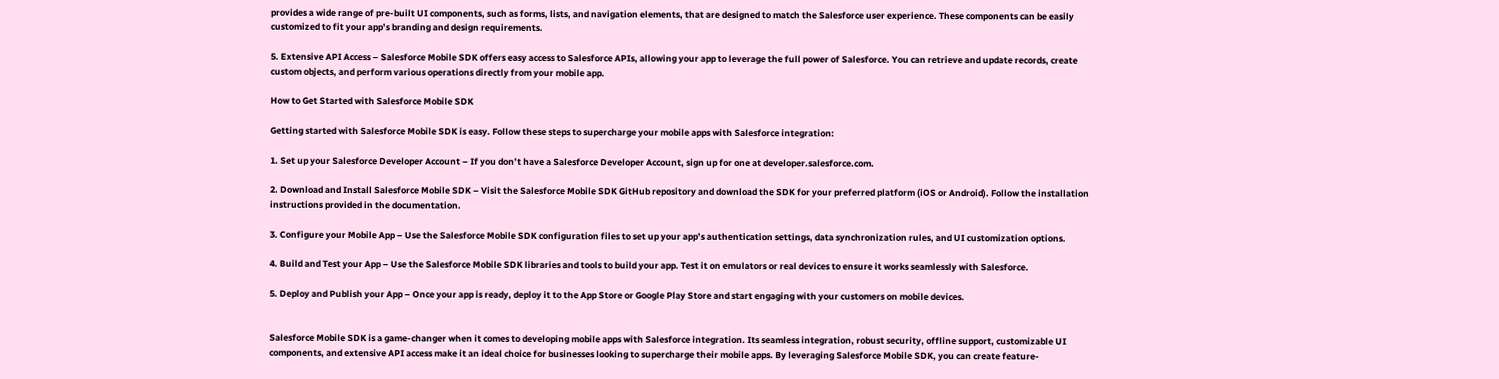provides a wide range of pre-built UI components, such as forms, lists, and navigation elements, that are designed to match the Salesforce user experience. These components can be easily customized to fit your app’s branding and design requirements.

5. Extensive API Access – Salesforce Mobile SDK offers easy access to Salesforce APIs, allowing your app to leverage the full power of Salesforce. You can retrieve and update records, create custom objects, and perform various operations directly from your mobile app.

How to Get Started with Salesforce Mobile SDK

Getting started with Salesforce Mobile SDK is easy. Follow these steps to supercharge your mobile apps with Salesforce integration:

1. Set up your Salesforce Developer Account – If you don’t have a Salesforce Developer Account, sign up for one at developer.salesforce.com.

2. Download and Install Salesforce Mobile SDK – Visit the Salesforce Mobile SDK GitHub repository and download the SDK for your preferred platform (iOS or Android). Follow the installation instructions provided in the documentation.

3. Configure your Mobile App – Use the Salesforce Mobile SDK configuration files to set up your app’s authentication settings, data synchronization rules, and UI customization options.

4. Build and Test your App – Use the Salesforce Mobile SDK libraries and tools to build your app. Test it on emulators or real devices to ensure it works seamlessly with Salesforce.

5. Deploy and Publish your App – Once your app is ready, deploy it to the App Store or Google Play Store and start engaging with your customers on mobile devices.


Salesforce Mobile SDK is a game-changer when it comes to developing mobile apps with Salesforce integration. Its seamless integration, robust security, offline support, customizable UI components, and extensive API access make it an ideal choice for businesses looking to supercharge their mobile apps. By leveraging Salesforce Mobile SDK, you can create feature-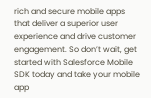rich and secure mobile apps that deliver a superior user experience and drive customer engagement. So don’t wait, get started with Salesforce Mobile SDK today and take your mobile app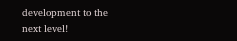development to the next level!